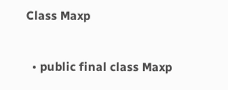Class Maxp

  • public final class Maxp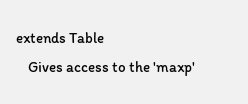extends Table
    Gives access to the 'maxp'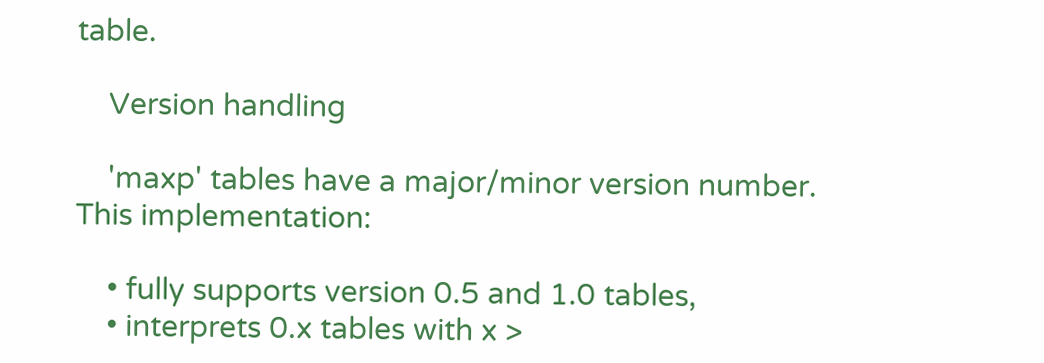table.

    Version handling

    'maxp' tables have a major/minor version number. This implementation:

    • fully supports version 0.5 and 1.0 tables,
    • interprets 0.x tables with x >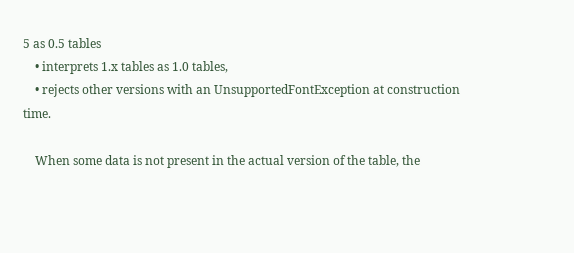5 as 0.5 tables
    • interprets 1.x tables as 1.0 tables,
    • rejects other versions with an UnsupportedFontException at construction time.

    When some data is not present in the actual version of the table, the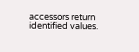accessors return identified values.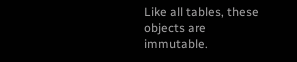Like all tables, these objects are immutable.